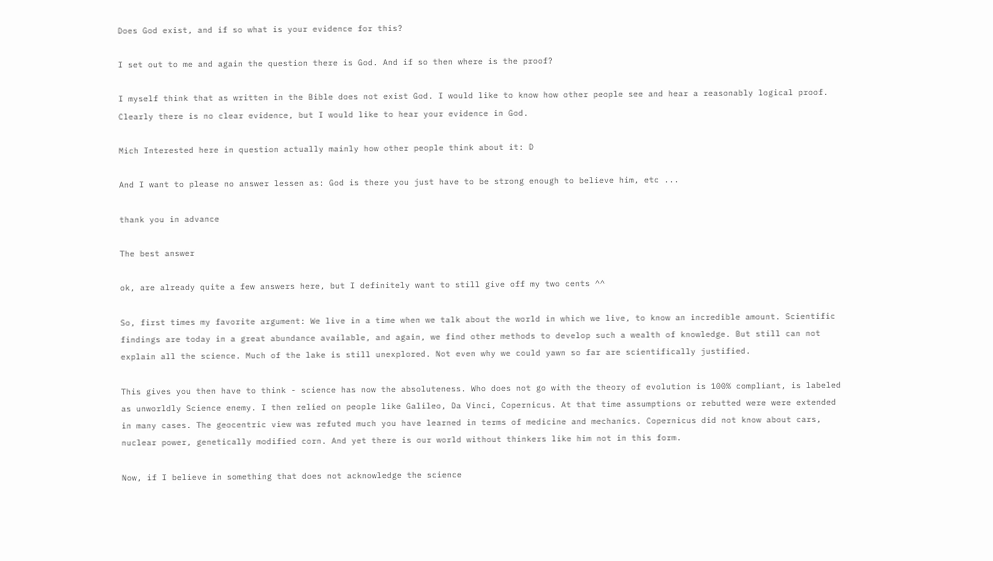Does God exist, and if so what is your evidence for this?

I set out to me and again the question there is God. And if so then where is the proof?

I myself think that as written in the Bible does not exist God. I would like to know how other people see and hear a reasonably logical proof. Clearly there is no clear evidence, but I would like to hear your evidence in God.

Mich Interested here in question actually mainly how other people think about it: D

And I want to please no answer lessen as: God is there you just have to be strong enough to believe him, etc ...

thank you in advance

The best answer

ok, are already quite a few answers here, but I definitely want to still give off my two cents ^^

So, first times my favorite argument: We live in a time when we talk about the world in which we live, to know an incredible amount. Scientific findings are today in a great abundance available, and again, we find other methods to develop such a wealth of knowledge. But still can not explain all the science. Much of the lake is still unexplored. Not even why we could yawn so far are scientifically justified.

This gives you then have to think - science has now the absoluteness. Who does not go with the theory of evolution is 100% compliant, is labeled as unworldly Science enemy. I then relied on people like Galileo, Da Vinci, Copernicus. At that time assumptions or rebutted were were extended in many cases. The geocentric view was refuted much you have learned in terms of medicine and mechanics. Copernicus did not know about cars, nuclear power, genetically modified corn. And yet there is our world without thinkers like him not in this form.

Now, if I believe in something that does not acknowledge the science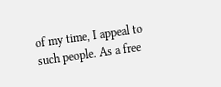of my time, I appeal to such people. As a free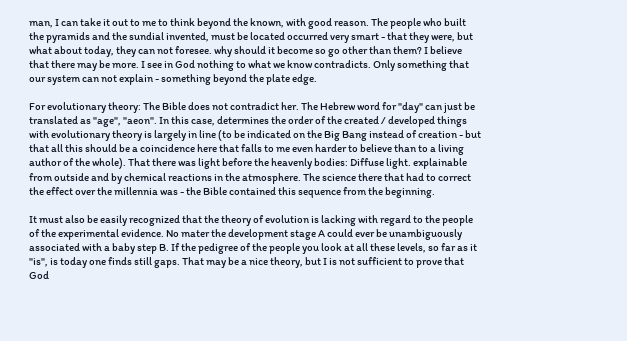man, I can take it out to me to think beyond the known, with good reason. The people who built the pyramids and the sundial invented, must be located occurred very smart - that they were, but what about today, they can not foresee. why should it become so go other than them? I believe that there may be more. I see in God nothing to what we know contradicts. Only something that our system can not explain - something beyond the plate edge.

For evolutionary theory: The Bible does not contradict her. The Hebrew word for "day" can just be translated as "age", "aeon". In this case, determines the order of the created / developed things with evolutionary theory is largely in line (to be indicated on the Big Bang instead of creation - but that all this should be a coincidence here that falls to me even harder to believe than to a living author of the whole). That there was light before the heavenly bodies: Diffuse light. explainable from outside and by chemical reactions in the atmosphere. The science there that had to correct the effect over the millennia was - the Bible contained this sequence from the beginning.

It must also be easily recognized that the theory of evolution is lacking with regard to the people of the experimental evidence. No mater the development stage A could ever be unambiguously associated with a baby step B. If the pedigree of the people you look at all these levels, so far as it "is", is today one finds still gaps. That may be a nice theory, but I is not sufficient to prove that God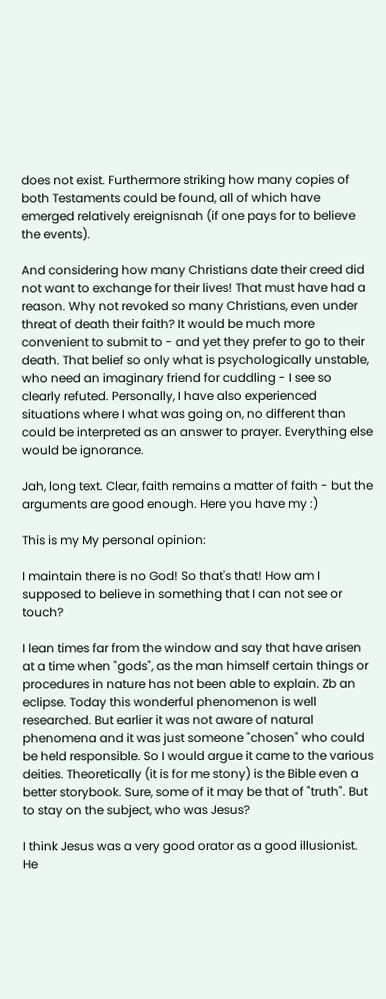does not exist. Furthermore striking how many copies of both Testaments could be found, all of which have emerged relatively ereignisnah (if one pays for to believe the events).

And considering how many Christians date their creed did not want to exchange for their lives! That must have had a reason. Why not revoked so many Christians, even under threat of death their faith? It would be much more convenient to submit to - and yet they prefer to go to their death. That belief so only what is psychologically unstable, who need an imaginary friend for cuddling - I see so clearly refuted. Personally, I have also experienced situations where I what was going on, no different than could be interpreted as an answer to prayer. Everything else would be ignorance.

Jah, long text. Clear, faith remains a matter of faith - but the arguments are good enough. Here you have my :)

This is my My personal opinion:

I maintain there is no God! So that's that! How am I supposed to believe in something that I can not see or touch?

I lean times far from the window and say that have arisen at a time when "gods", as the man himself certain things or procedures in nature has not been able to explain. Zb an eclipse. Today this wonderful phenomenon is well researched. But earlier it was not aware of natural phenomena and it was just someone "chosen" who could be held responsible. So I would argue it came to the various deities. Theoretically (it is for me stony) is the Bible even a better storybook. Sure, some of it may be that of "truth". But to stay on the subject, who was Jesus?

I think Jesus was a very good orator as a good illusionist. He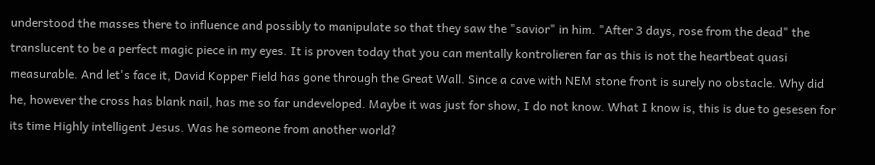understood the masses there to influence and possibly to manipulate so that they saw the "savior" in him. "After 3 days, rose from the dead" the translucent to be a perfect magic piece in my eyes. It is proven today that you can mentally kontrolieren far as this is not the heartbeat quasi measurable. And let's face it, David Kopper Field has gone through the Great Wall. Since a cave with NEM stone front is surely no obstacle. Why did he, however the cross has blank nail, has me so far undeveloped. Maybe it was just for show, I do not know. What I know is, this is due to gesesen for its time Highly intelligent Jesus. Was he someone from another world?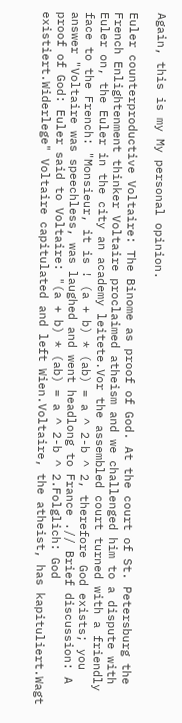Again, this is my My personal opinion.

Euler counterproductive Voltaire: The Binome as proof of God. At the court of St. Petersburg the French Enlightenment thinker Voltaire proclaimed atheism and we challenged him to a dispute with Euler on, the Euler in the city an academy leitete.Vor the assembled court turned with a friendly face to the French: "Monsieur, it is ! (a + b) * (ab) = a ^ 2-b ^ 2, therefore God exists; you answer "Voltaire was speechless, was laughed and went headlong to France .// Brief discussion: A proof of God: Euler said to Voltaire: "(a + b) * (ab) = a ^ 2-b ^ 2.Folglich: God existiert.Widerlege" Voltaire capitulated and left Wien.Voltaire, the atheist, has kapituliert.Wagt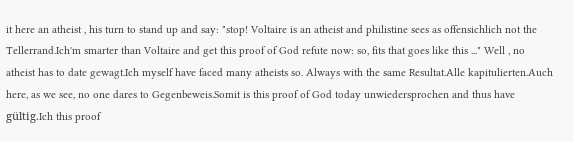it here an atheist , his turn to stand up and say: "stop! Voltaire is an atheist and philistine sees as offensichlich not the Tellerrand.Ich'm smarter than Voltaire and get this proof of God refute now: so, fits that goes like this ..." Well , no atheist has to date gewagt.Ich myself have faced many atheists so. Always with the same Resultat.Alle kapitulierten.Auch here, as we see, no one dares to Gegenbeweis.Somit is this proof of God today unwiedersprochen and thus have gültig.Ich this proof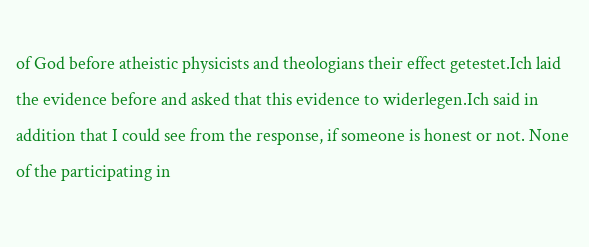of God before atheistic physicists and theologians their effect getestet.Ich laid the evidence before and asked that this evidence to widerlegen.Ich said in addition that I could see from the response, if someone is honest or not. None of the participating in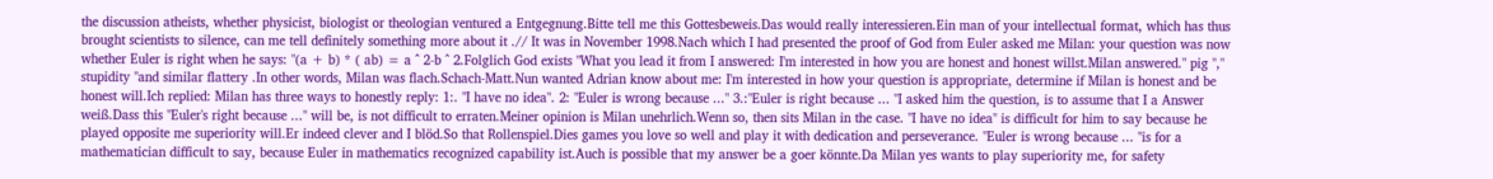the discussion atheists, whether physicist, biologist or theologian ventured a Entgegnung.Bitte tell me this Gottesbeweis.Das would really interessieren.Ein man of your intellectual format, which has thus brought scientists to silence, can me tell definitely something more about it .// It was in November 1998.Nach which I had presented the proof of God from Euler asked me Milan: your question was now whether Euler is right when he says: "(a + b) * ( ab) = a ^ 2-b ^ 2.Folglich God exists "What you lead it from I answered: I'm interested in how you are honest and honest willst.Milan answered." pig "," stupidity "and similar flattery .In other words, Milan was flach.Schach-Matt.Nun wanted Adrian know about me: I'm interested in how your question is appropriate, determine if Milan is honest and be honest will.Ich replied: Milan has three ways to honestly reply: 1:. "I have no idea". 2: "Euler is wrong because ..." 3.:"Euler is right because ... "I asked him the question, is to assume that I a Answer weiß.Dass this "Euler's right because ..." will be, is not difficult to erraten.Meiner opinion is Milan unehrlich.Wenn so, then sits Milan in the case. "I have no idea" is difficult for him to say because he played opposite me superiority will.Er indeed clever and I blöd.So that Rollenspiel.Dies games you love so well and play it with dedication and perseverance. "Euler is wrong because ... "is for a mathematician difficult to say, because Euler in mathematics recognized capability ist.Auch is possible that my answer be a goer könnte.Da Milan yes wants to play superiority me, for safety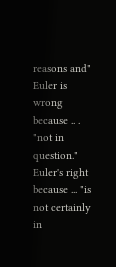reasons and" Euler is wrong because .. . "not in question." Euler's right because ... "is not certainly in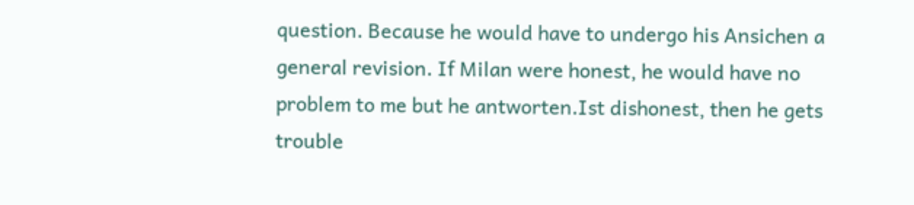question. Because he would have to undergo his Ansichen a general revision. If Milan were honest, he would have no problem to me but he antworten.Ist dishonest, then he gets trouble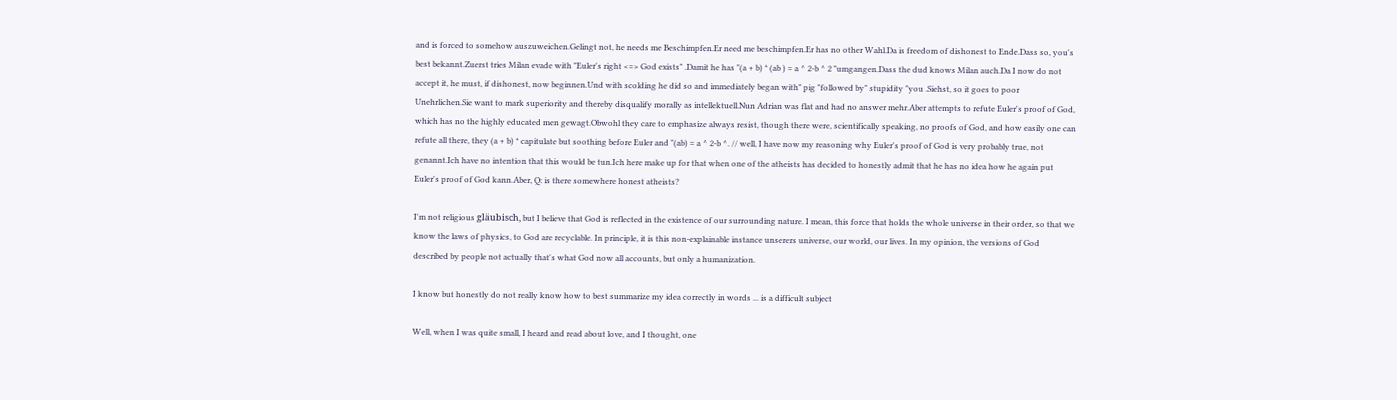and is forced to somehow auszuweichen.Gelingt not, he needs me Beschimpfen.Er need me beschimpfen.Er has no other Wahl.Da is freedom of dishonest to Ende.Dass so, you's best bekannt.Zuerst tries Milan evade with "Euler's right <=> God exists" .Damit he has "(a + b) * (ab ) = a ^ 2-b ^ 2 "umgangen.Dass the dud knows Milan auch.Da I now do not accept it, he must, if dishonest, now beginnen.Und with scolding he did so and immediately began with" pig "followed by" stupidity "you .Siehst, so it goes to poor Unehrlichen.Sie want to mark superiority and thereby disqualify morally as intellektuell.Nun Adrian was flat and had no answer mehr.Aber attempts to refute Euler's proof of God, which has no the highly educated men gewagt.Obwohl they care to emphasize always resist, though there were, scientifically speaking, no proofs of God, and how easily one can refute all there, they (a + b) * capitulate but soothing before Euler and "(ab) = a ^ 2-b ^. // well, I have now my reasoning why Euler's proof of God is very probably true, not genannt.Ich have no intention that this would be tun.Ich here make up for that when one of the atheists has decided to honestly admit that he has no idea how he again put Euler's proof of God kann.Aber, Q: is there somewhere honest atheists?

I'm not religious gläubisch, but I believe that God is reflected in the existence of our surrounding nature. I mean, this force that holds the whole universe in their order, so that we know the laws of physics, to God are recyclable. In principle, it is this non-explainable instance unserers universe, our world, our lives. In my opinion, the versions of God described by people not actually that's what God now all accounts, but only a humanization.

I know but honestly do not really know how to best summarize my idea correctly in words ... is a difficult subject

Well, when I was quite small, I heard and read about love, and I thought, one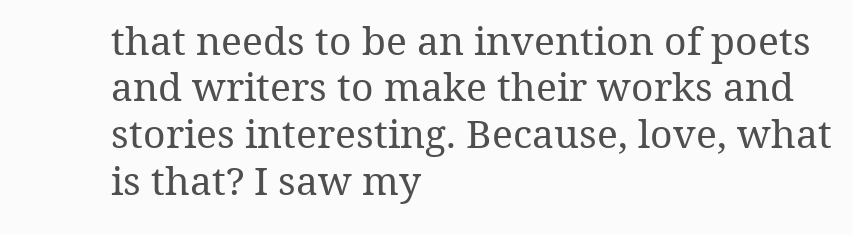that needs to be an invention of poets and writers to make their works and stories interesting. Because, love, what is that? I saw my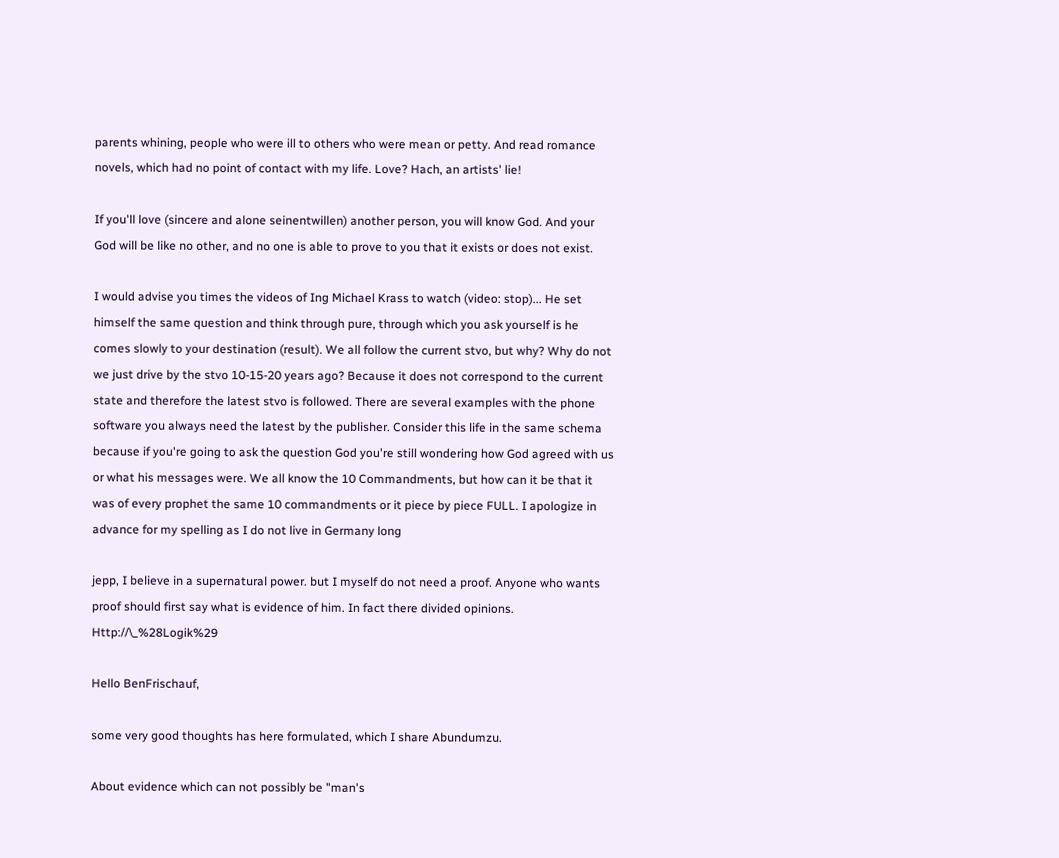parents whining, people who were ill to others who were mean or petty. And read romance novels, which had no point of contact with my life. Love? Hach, an artists' lie!

If you'll love (sincere and alone seinentwillen) another person, you will know God. And your God will be like no other, and no one is able to prove to you that it exists or does not exist.

I would advise you times the videos of Ing Michael Krass to watch (video: stop)... He set himself the same question and think through pure, through which you ask yourself is he comes slowly to your destination (result). We all follow the current stvo, but why? Why do not we just drive by the stvo 10-15-20 years ago? Because it does not correspond to the current state and therefore the latest stvo is followed. There are several examples with the phone software you always need the latest by the publisher. Consider this life in the same schema because if you're going to ask the question God you're still wondering how God agreed with us or what his messages were. We all know the 10 Commandments, but how can it be that it was of every prophet the same 10 commandments or it piece by piece FULL. I apologize in advance for my spelling as I do not live in Germany long

jepp, I believe in a supernatural power. but I myself do not need a proof. Anyone who wants proof should first say what is evidence of him. In fact there divided opinions. Http://\_%28Logik%29

Hello BenFrischauf,

some very good thoughts has here formulated, which I share Abundumzu.

About evidence which can not possibly be "man's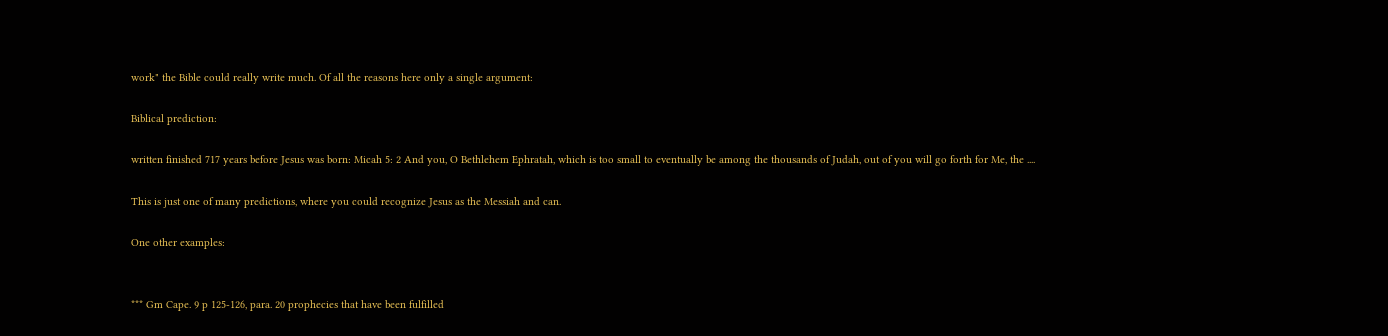work" the Bible could really write much. Of all the reasons here only a single argument:

Biblical prediction:

written finished 717 years before Jesus was born: Micah 5: 2 And you, O Bethlehem Ephratah, which is too small to eventually be among the thousands of Judah, out of you will go forth for Me, the ....

This is just one of many predictions, where you could recognize Jesus as the Messiah and can.

One other examples:


*** Gm Cape. 9 p 125-126, para. 20 prophecies that have been fulfilled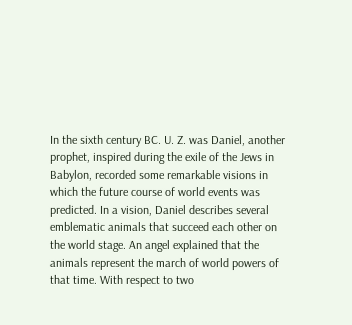In the sixth century BC. U. Z. was Daniel, another prophet, inspired during the exile of the Jews in Babylon, recorded some remarkable visions in which the future course of world events was predicted. In a vision, Daniel describes several emblematic animals that succeed each other on the world stage. An angel explained that the animals represent the march of world powers of that time. With respect to two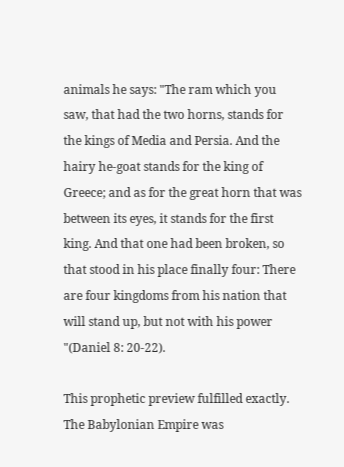animals he says: "The ram which you saw, that had the two horns, stands for the kings of Media and Persia. And the hairy he-goat stands for the king of Greece; and as for the great horn that was between its eyes, it stands for the first king. And that one had been broken, so that stood in his place finally four: There are four kingdoms from his nation that will stand up, but not with his power "(Daniel 8: 20-22).

This prophetic preview fulfilled exactly. The Babylonian Empire was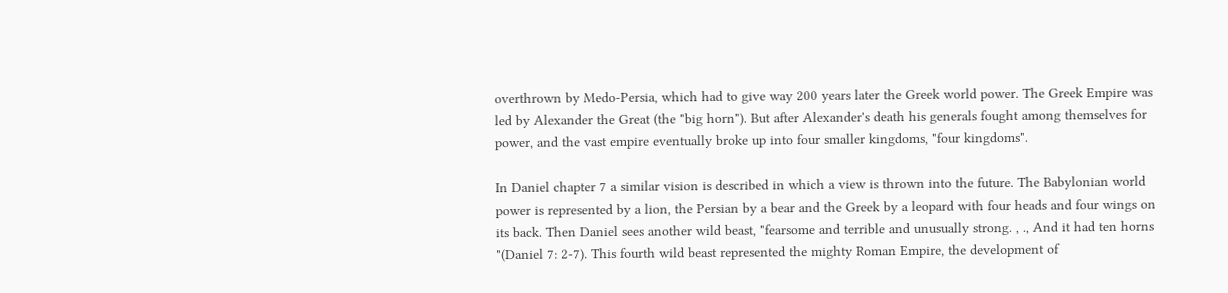overthrown by Medo-Persia, which had to give way 200 years later the Greek world power. The Greek Empire was led by Alexander the Great (the "big horn"). But after Alexander's death his generals fought among themselves for power, and the vast empire eventually broke up into four smaller kingdoms, "four kingdoms".

In Daniel chapter 7 a similar vision is described in which a view is thrown into the future. The Babylonian world power is represented by a lion, the Persian by a bear and the Greek by a leopard with four heads and four wings on its back. Then Daniel sees another wild beast, "fearsome and terrible and unusually strong. , ., And it had ten horns "(Daniel 7: 2-7). This fourth wild beast represented the mighty Roman Empire, the development of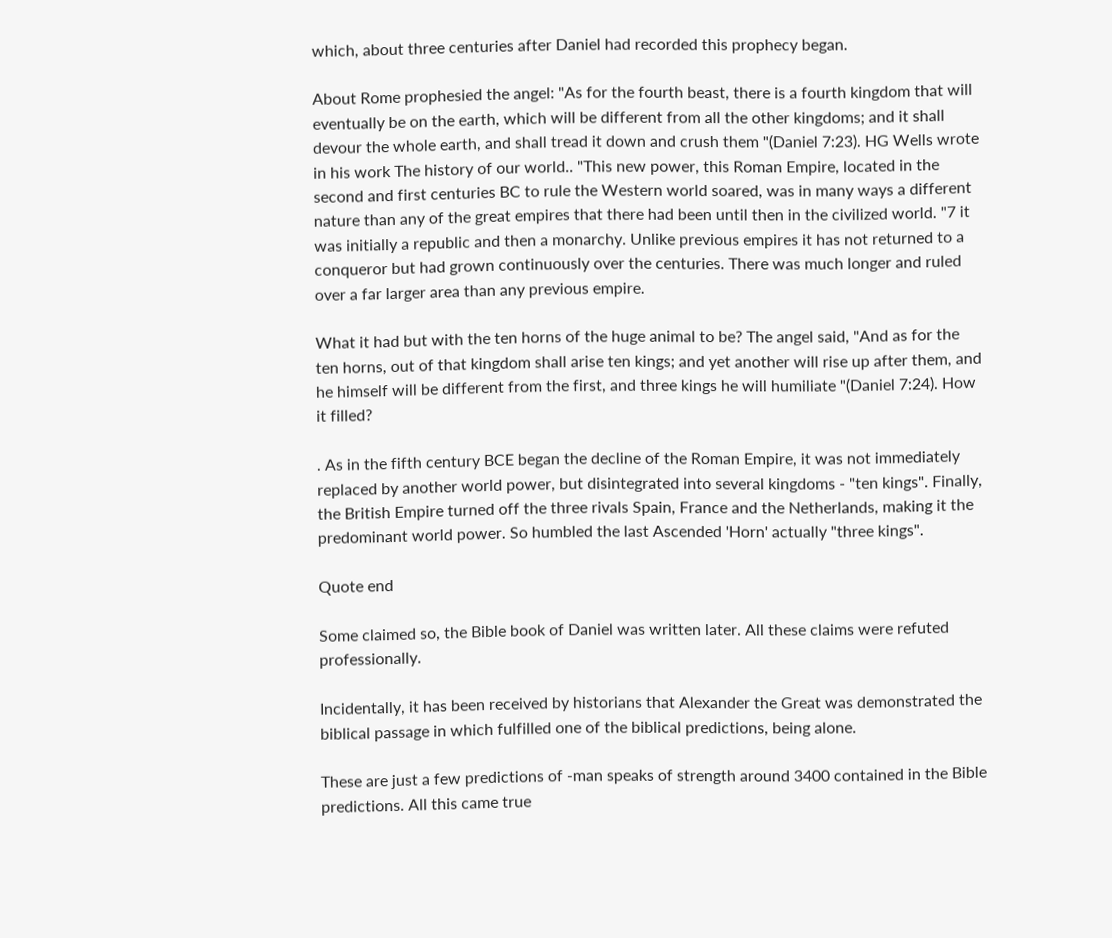which, about three centuries after Daniel had recorded this prophecy began.

About Rome prophesied the angel: "As for the fourth beast, there is a fourth kingdom that will eventually be on the earth, which will be different from all the other kingdoms; and it shall devour the whole earth, and shall tread it down and crush them "(Daniel 7:23). HG Wells wrote in his work The history of our world.. "This new power, this Roman Empire, located in the second and first centuries BC to rule the Western world soared, was in many ways a different nature than any of the great empires that there had been until then in the civilized world. "7 it was initially a republic and then a monarchy. Unlike previous empires it has not returned to a conqueror but had grown continuously over the centuries. There was much longer and ruled over a far larger area than any previous empire.

What it had but with the ten horns of the huge animal to be? The angel said, "And as for the ten horns, out of that kingdom shall arise ten kings; and yet another will rise up after them, and he himself will be different from the first, and three kings he will humiliate "(Daniel 7:24). How it filled?

. As in the fifth century BCE began the decline of the Roman Empire, it was not immediately replaced by another world power, but disintegrated into several kingdoms - "ten kings". Finally, the British Empire turned off the three rivals Spain, France and the Netherlands, making it the predominant world power. So humbled the last Ascended 'Horn' actually "three kings".

Quote end

Some claimed so, the Bible book of Daniel was written later. All these claims were refuted professionally.

Incidentally, it has been received by historians that Alexander the Great was demonstrated the biblical passage in which fulfilled one of the biblical predictions, being alone.

These are just a few predictions of -man speaks of strength around 3400 contained in the Bible predictions. All this came true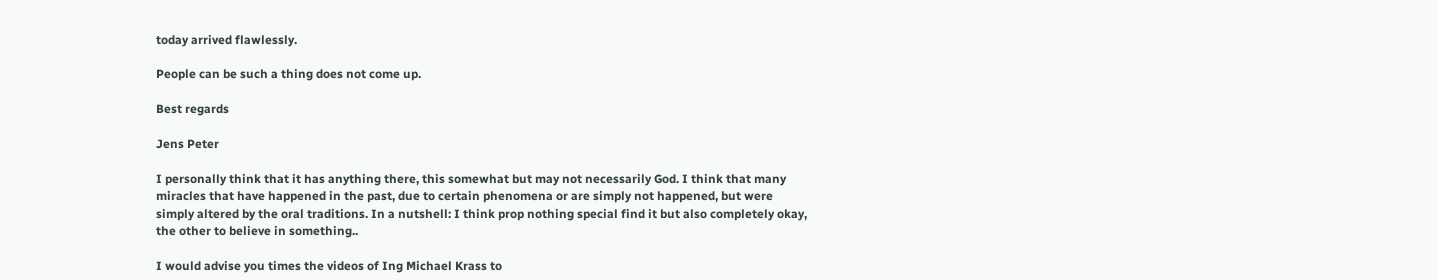today arrived flawlessly.

People can be such a thing does not come up.

Best regards

Jens Peter

I personally think that it has anything there, this somewhat but may not necessarily God. I think that many miracles that have happened in the past, due to certain phenomena or are simply not happened, but were simply altered by the oral traditions. In a nutshell: I think prop nothing special find it but also completely okay, the other to believe in something..

I would advise you times the videos of Ing Michael Krass to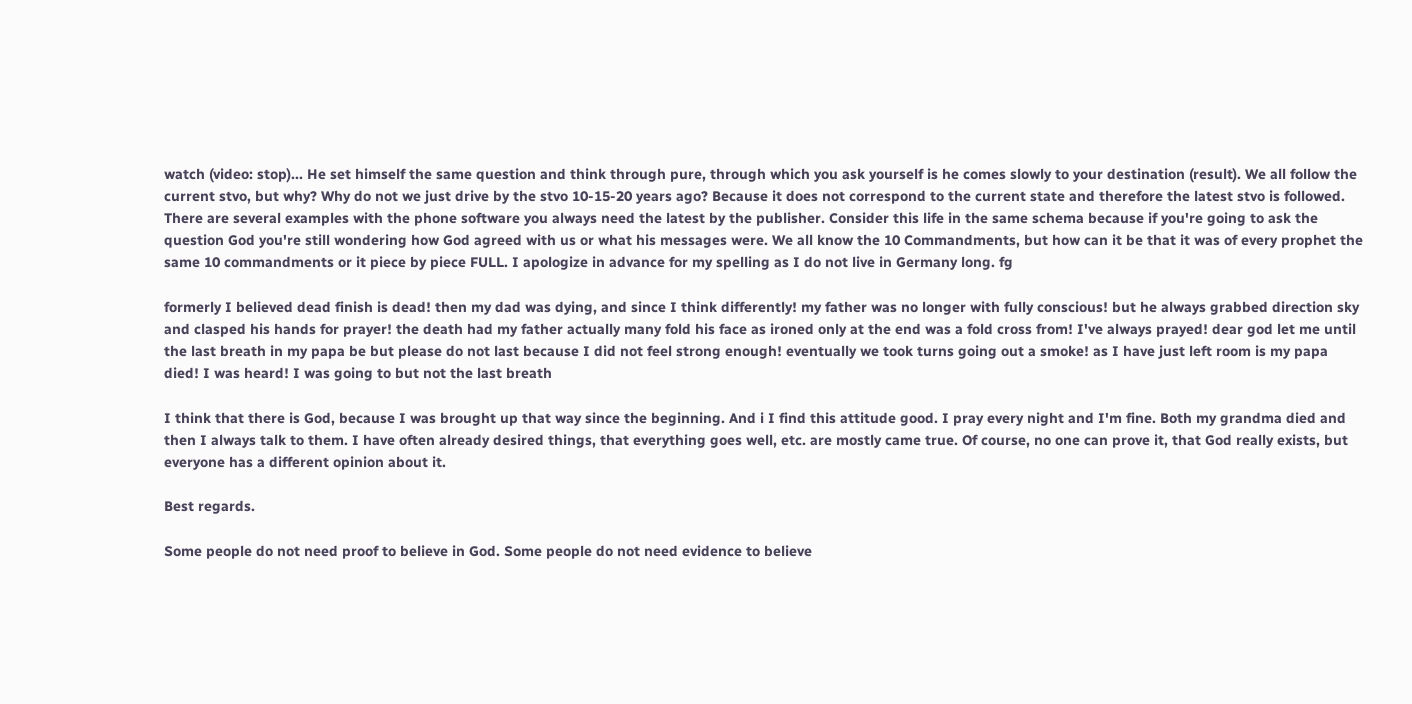watch (video: stop)... He set himself the same question and think through pure, through which you ask yourself is he comes slowly to your destination (result). We all follow the current stvo, but why? Why do not we just drive by the stvo 10-15-20 years ago? Because it does not correspond to the current state and therefore the latest stvo is followed. There are several examples with the phone software you always need the latest by the publisher. Consider this life in the same schema because if you're going to ask the question God you're still wondering how God agreed with us or what his messages were. We all know the 10 Commandments, but how can it be that it was of every prophet the same 10 commandments or it piece by piece FULL. I apologize in advance for my spelling as I do not live in Germany long. fg

formerly I believed dead finish is dead! then my dad was dying, and since I think differently! my father was no longer with fully conscious! but he always grabbed direction sky and clasped his hands for prayer! the death had my father actually many fold his face as ironed only at the end was a fold cross from! I've always prayed! dear god let me until the last breath in my papa be but please do not last because I did not feel strong enough! eventually we took turns going out a smoke! as I have just left room is my papa died! I was heard! I was going to but not the last breath

I think that there is God, because I was brought up that way since the beginning. And i I find this attitude good. I pray every night and I'm fine. Both my grandma died and then I always talk to them. I have often already desired things, that everything goes well, etc. are mostly came true. Of course, no one can prove it, that God really exists, but everyone has a different opinion about it.

Best regards.

Some people do not need proof to believe in God. Some people do not need evidence to believe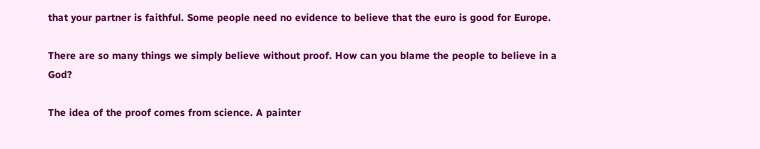that your partner is faithful. Some people need no evidence to believe that the euro is good for Europe.

There are so many things we simply believe without proof. How can you blame the people to believe in a God?

The idea of the proof comes from science. A painter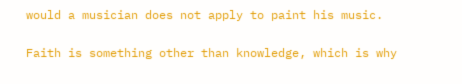would a musician does not apply to paint his music.

Faith is something other than knowledge, which is why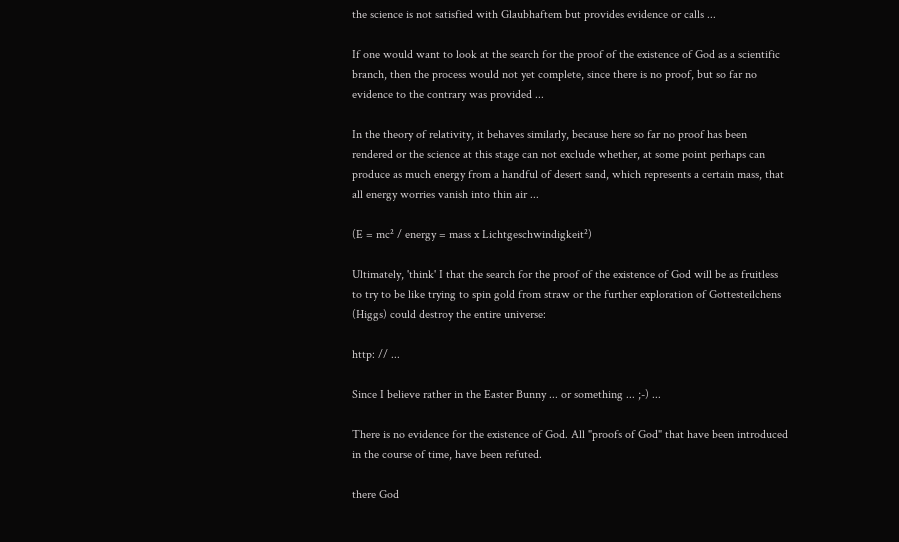the science is not satisfied with Glaubhaftem but provides evidence or calls ...

If one would want to look at the search for the proof of the existence of God as a scientific branch, then the process would not yet complete, since there is no proof, but so far no evidence to the contrary was provided ...

In the theory of relativity, it behaves similarly, because here so far no proof has been rendered or the science at this stage can not exclude whether, at some point perhaps can produce as much energy from a handful of desert sand, which represents a certain mass, that all energy worries vanish into thin air ...

(E = mc² / energy = mass x Lichtgeschwindigkeit²)

Ultimately, 'think' I that the search for the proof of the existence of God will be as fruitless to try to be like trying to spin gold from straw or the further exploration of Gottesteilchens (Higgs) could destroy the entire universe:

http: // ...

Since I believe rather in the Easter Bunny ... or something ... ;-) ...

There is no evidence for the existence of God. All "proofs of God" that have been introduced in the course of time, have been refuted.

there God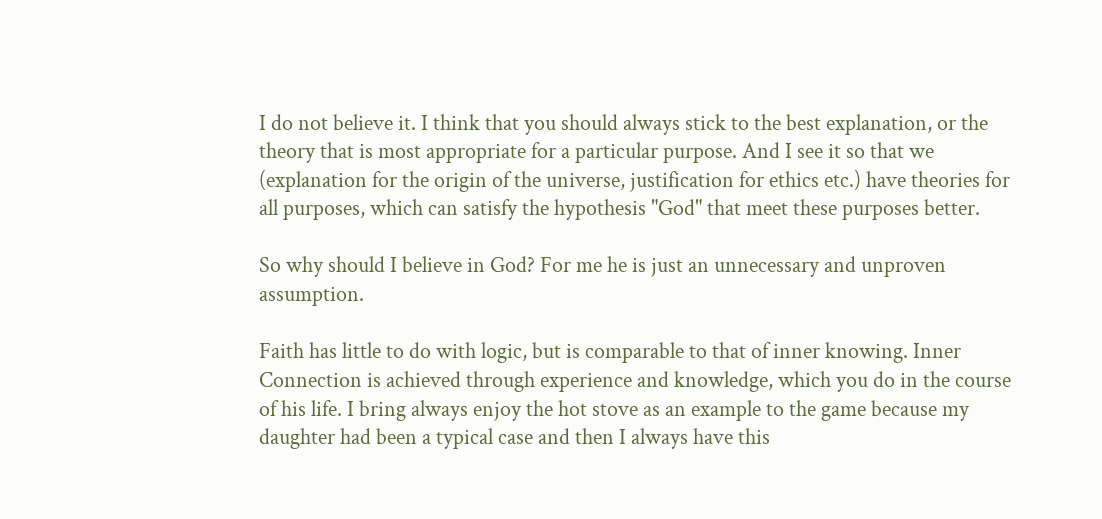I do not believe it. I think that you should always stick to the best explanation, or the theory that is most appropriate for a particular purpose. And I see it so that we (explanation for the origin of the universe, justification for ethics etc.) have theories for all purposes, which can satisfy the hypothesis "God" that meet these purposes better.

So why should I believe in God? For me he is just an unnecessary and unproven assumption.

Faith has little to do with logic, but is comparable to that of inner knowing. Inner Connection is achieved through experience and knowledge, which you do in the course of his life. I bring always enjoy the hot stove as an example to the game because my daughter had been a typical case and then I always have this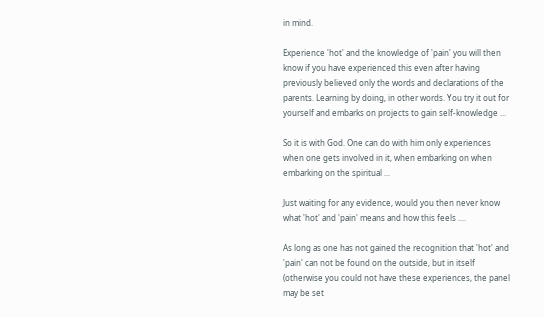in mind.

Experience 'hot' and the knowledge of 'pain' you will then know if you have experienced this even after having previously believed only the words and declarations of the parents. Learning by doing, in other words. You try it out for yourself and embarks on projects to gain self-knowledge ...

So it is with God. One can do with him only experiences when one gets involved in it, when embarking on when embarking on the spiritual ...

Just waiting for any evidence, would you then never know what 'hot' and 'pain' means and how this feels ....

As long as one has not gained the recognition that 'hot' and 'pain' can not be found on the outside, but in itself (otherwise you could not have these experiences, the panel may be set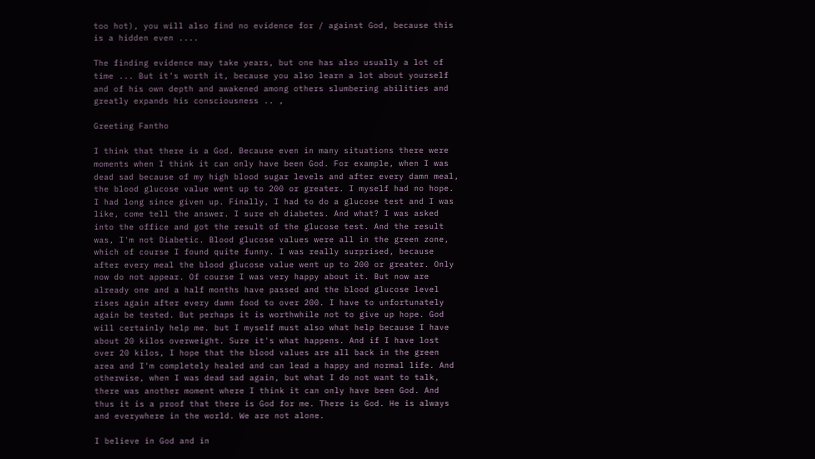too hot), you will also find no evidence for / against God, because this is a hidden even ....

The finding evidence may take years, but one has also usually a lot of time ... But it's worth it, because you also learn a lot about yourself and of his own depth and awakened among others slumbering abilities and greatly expands his consciousness .. ,

Greeting Fantho

I think that there is a God. Because even in many situations there were moments when I think it can only have been God. For example, when I was dead sad because of my high blood sugar levels and after every damn meal, the blood glucose value went up to 200 or greater. I myself had no hope. I had long since given up. Finally, I had to do a glucose test and I was like, come tell the answer. I sure eh diabetes. And what? I was asked into the office and got the result of the glucose test. And the result was, I'm not Diabetic. Blood glucose values were all in the green zone, which of course I found quite funny. I was really surprised, because after every meal the blood glucose value went up to 200 or greater. Only now do not appear. Of course I was very happy about it. But now are already one and a half months have passed and the blood glucose level rises again after every damn food to over 200. I have to unfortunately again be tested. But perhaps it is worthwhile not to give up hope. God will certainly help me. but I myself must also what help because I have about 20 kilos overweight. Sure it's what happens. And if I have lost over 20 kilos, I hope that the blood values are all back in the green area and I'm completely healed and can lead a happy and normal life. And otherwise, when I was dead sad again, but what I do not want to talk, there was another moment where I think it can only have been God. And thus it is a proof that there is God for me. There is God. He is always and everywhere in the world. We are not alone.

I believe in God and in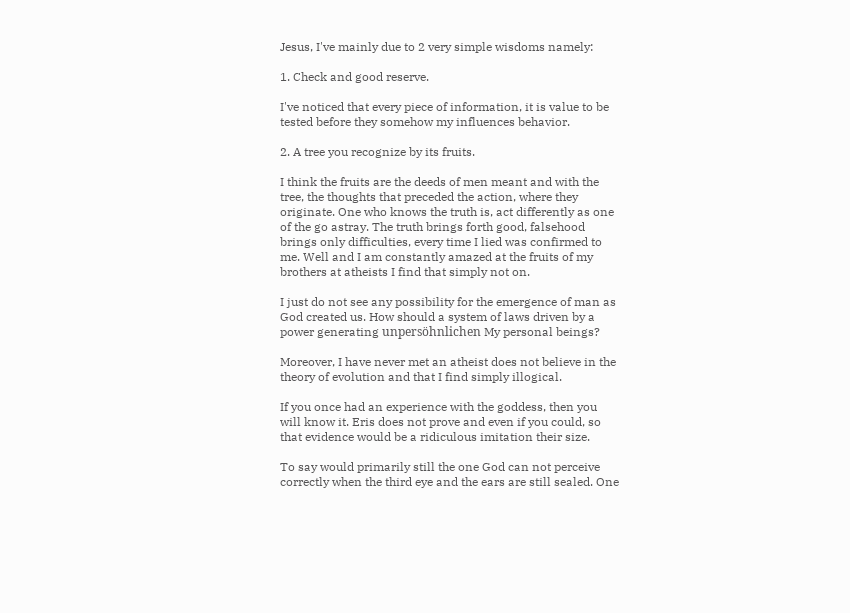Jesus, I've mainly due to 2 very simple wisdoms namely:

1. Check and good reserve.

I've noticed that every piece of information, it is value to be tested before they somehow my influences behavior.

2. A tree you recognize by its fruits.

I think the fruits are the deeds of men meant and with the tree, the thoughts that preceded the action, where they originate. One who knows the truth is, act differently as one of the go astray. The truth brings forth good, falsehood brings only difficulties, every time I lied was confirmed to me. Well and I am constantly amazed at the fruits of my brothers at atheists I find that simply not on.

I just do not see any possibility for the emergence of man as God created us. How should a system of laws driven by a power generating unpersöhnlichen My personal beings?

Moreover, I have never met an atheist does not believe in the theory of evolution and that I find simply illogical.

If you once had an experience with the goddess, then you will know it. Eris does not prove and even if you could, so that evidence would be a ridiculous imitation their size.

To say would primarily still the one God can not perceive correctly when the third eye and the ears are still sealed. One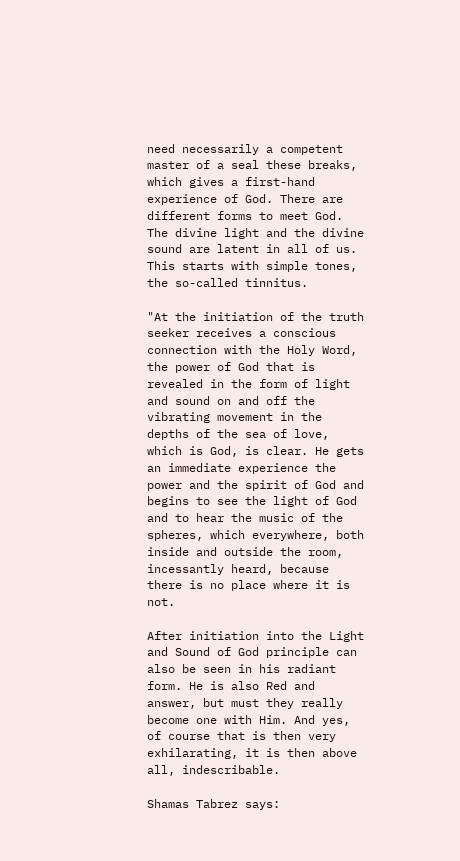need necessarily a competent master of a seal these breaks, which gives a first-hand experience of God. There are different forms to meet God. The divine light and the divine sound are latent in all of us. This starts with simple tones, the so-called tinnitus.

"At the initiation of the truth seeker receives a conscious connection with the Holy Word, the power of God that is revealed in the form of light and sound on and off the vibrating movement in the depths of the sea of love, which is God, is clear. He gets an immediate experience the power and the spirit of God and begins to see the light of God and to hear the music of the spheres, which everywhere, both inside and outside the room, incessantly heard, because there is no place where it is not.

After initiation into the Light and Sound of God principle can also be seen in his radiant form. He is also Red and answer, but must they really become one with Him. And yes, of course that is then very exhilarating, it is then above all, indescribable.

Shamas Tabrez says: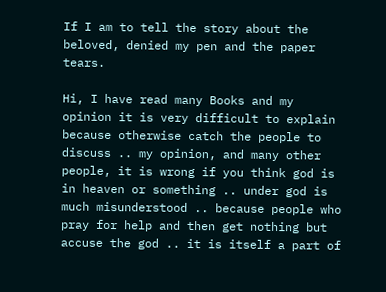If I am to tell the story about the beloved, denied my pen and the paper tears.

Hi, I have read many Books and my opinion it is very difficult to explain because otherwise catch the people to discuss .. my opinion, and many other people, it is wrong if you think god is in heaven or something .. under god is much misunderstood .. because people who pray for help and then get nothing but accuse the god .. it is itself a part of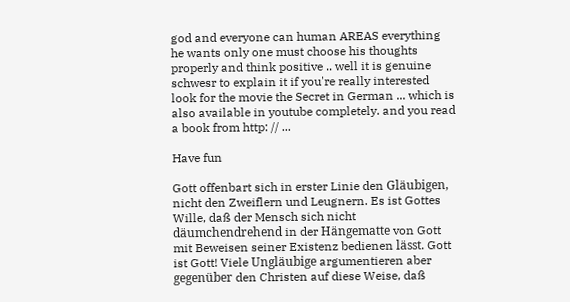god and everyone can human AREAS everything he wants only one must choose his thoughts properly and think positive .. well it is genuine schwesr to explain it if you're really interested look for the movie the Secret in German ... which is also available in youtube completely. and you read a book from http: // ...

Have fun

Gott offenbart sich in erster Linie den Gläubigen, nicht den Zweiflern und Leugnern. Es ist Gottes Wille, daß der Mensch sich nicht däumchendrehend in der Hängematte von Gott mit Beweisen seiner Existenz bedienen lässt. Gott ist Gott! Viele Ungläubige argumentieren aber gegenüber den Christen auf diese Weise, daß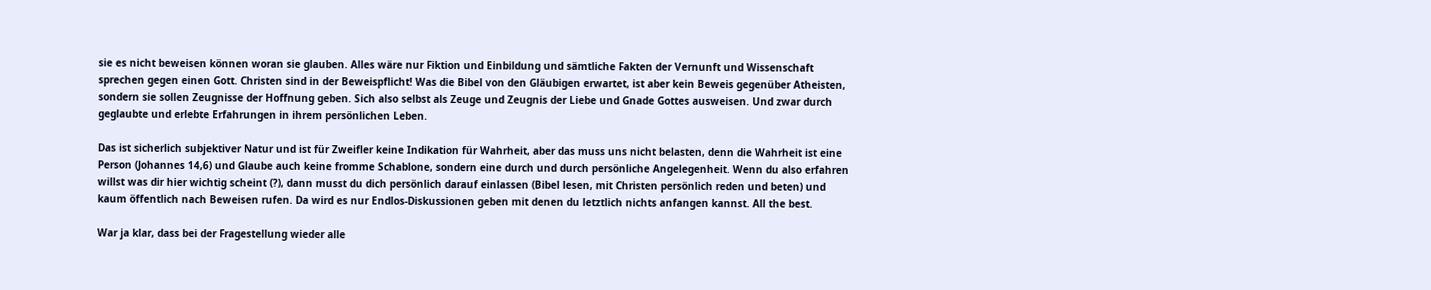sie es nicht beweisen können woran sie glauben. Alles wäre nur Fiktion und Einbildung und sämtliche Fakten der Vernunft und Wissenschaft sprechen gegen einen Gott. Christen sind in der Beweispflicht! Was die Bibel von den Gläubigen erwartet, ist aber kein Beweis gegenüber Atheisten, sondern sie sollen Zeugnisse der Hoffnung geben. Sich also selbst als Zeuge und Zeugnis der Liebe und Gnade Gottes ausweisen. Und zwar durch geglaubte und erlebte Erfahrungen in ihrem persönlichen Leben.

Das ist sicherlich subjektiver Natur und ist für Zweifler keine Indikation für Wahrheit, aber das muss uns nicht belasten, denn die Wahrheit ist eine Person (Johannes 14,6) und Glaube auch keine fromme Schablone, sondern eine durch und durch persönliche Angelegenheit. Wenn du also erfahren willst was dir hier wichtig scheint (?), dann musst du dich persönlich darauf einlassen (Bibel lesen, mit Christen persönlich reden und beten) und kaum öffentlich nach Beweisen rufen. Da wird es nur Endlos-Diskussionen geben mit denen du letztlich nichts anfangen kannst. All the best.

War ja klar, dass bei der Fragestellung wieder alle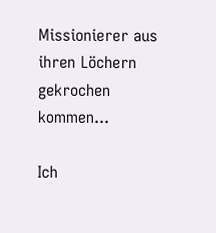Missionierer aus ihren Löchern gekrochen kommen...

Ich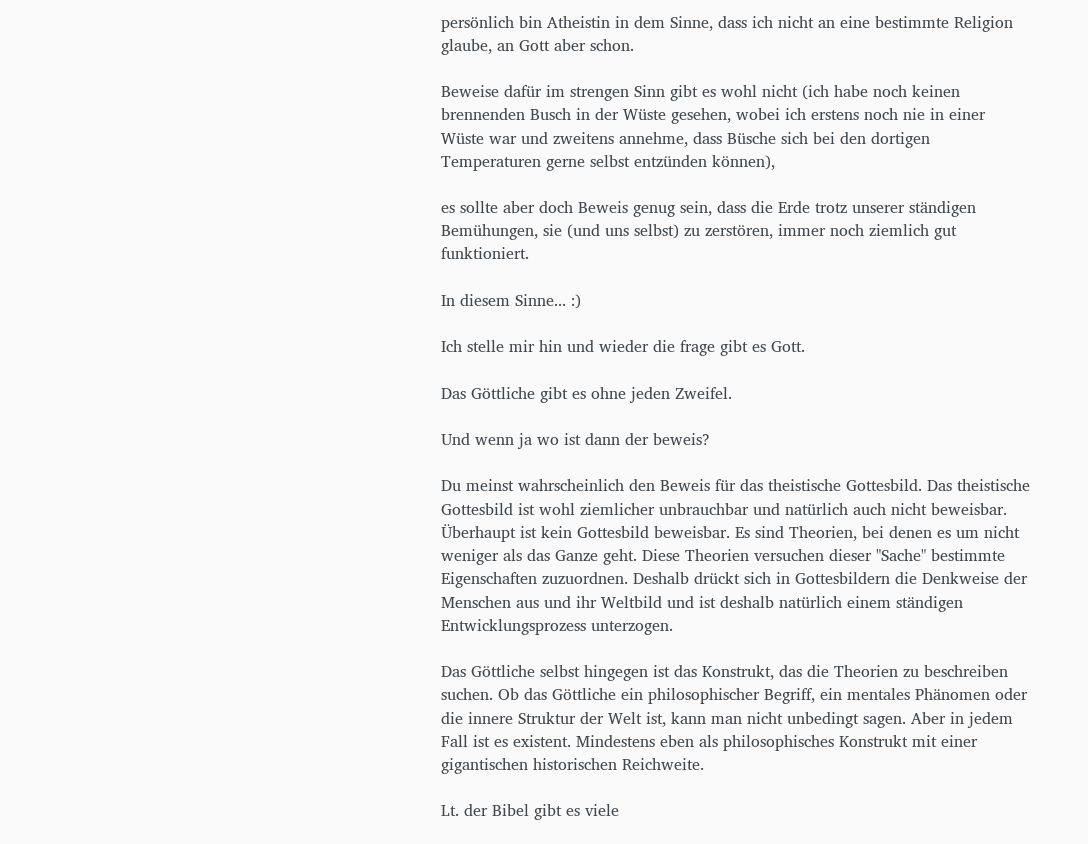persönlich bin Atheistin in dem Sinne, dass ich nicht an eine bestimmte Religion glaube, an Gott aber schon.

Beweise dafür im strengen Sinn gibt es wohl nicht (ich habe noch keinen brennenden Busch in der Wüste gesehen, wobei ich erstens noch nie in einer Wüste war und zweitens annehme, dass Büsche sich bei den dortigen Temperaturen gerne selbst entzünden können),

es sollte aber doch Beweis genug sein, dass die Erde trotz unserer ständigen Bemühungen, sie (und uns selbst) zu zerstören, immer noch ziemlich gut funktioniert.

In diesem Sinne... :)

Ich stelle mir hin und wieder die frage gibt es Gott.

Das Göttliche gibt es ohne jeden Zweifel.

Und wenn ja wo ist dann der beweis?

Du meinst wahrscheinlich den Beweis für das theistische Gottesbild. Das theistische Gottesbild ist wohl ziemlicher unbrauchbar und natürlich auch nicht beweisbar. Überhaupt ist kein Gottesbild beweisbar. Es sind Theorien, bei denen es um nicht weniger als das Ganze geht. Diese Theorien versuchen dieser "Sache" bestimmte Eigenschaften zuzuordnen. Deshalb drückt sich in Gottesbildern die Denkweise der Menschen aus und ihr Weltbild und ist deshalb natürlich einem ständigen Entwicklungsprozess unterzogen.

Das Göttliche selbst hingegen ist das Konstrukt, das die Theorien zu beschreiben suchen. Ob das Göttliche ein philosophischer Begriff, ein mentales Phänomen oder die innere Struktur der Welt ist, kann man nicht unbedingt sagen. Aber in jedem Fall ist es existent. Mindestens eben als philosophisches Konstrukt mit einer gigantischen historischen Reichweite.

Lt. der Bibel gibt es viele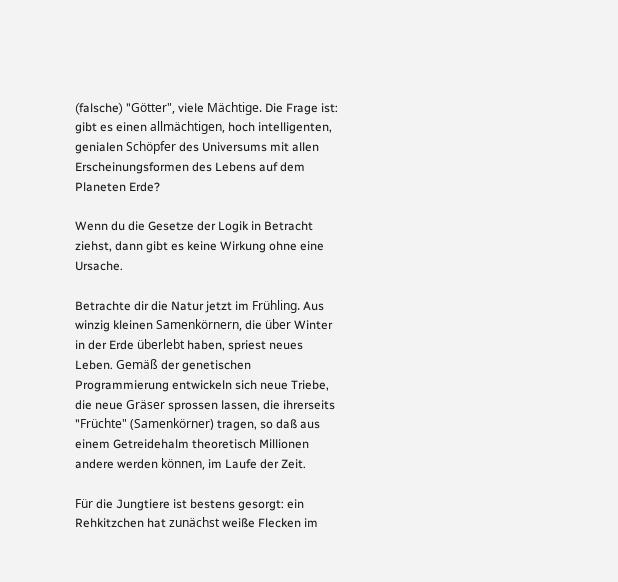(falsche) "Götter", viele Mächtige. Die Frage ist: gibt es einen allmächtigen, hoch intelligenten, genialen Schöpfer des Universums mit allen Erscheinungsformen des Lebens auf dem Planeten Erde?

Wenn du die Gesetze der Logik in Betracht ziehst, dann gibt es keine Wirkung ohne eine Ursache.

Betrachte dir die Natur jetzt im Frühling. Aus winzig kleinen Samenkörnern, die über Winter in der Erde überlebt haben, spriest neues Leben. Gemäß der genetischen Programmierung entwickeln sich neue Triebe, die neue Gräser sprossen lassen, die ihrerseits "Früchte" (Samenkörner) tragen, so daß aus einem Getreidehalm theoretisch Millionen andere werden können, im Laufe der Zeit.

Für die Jungtiere ist bestens gesorgt: ein Rehkitzchen hat zunächst weiße Flecken im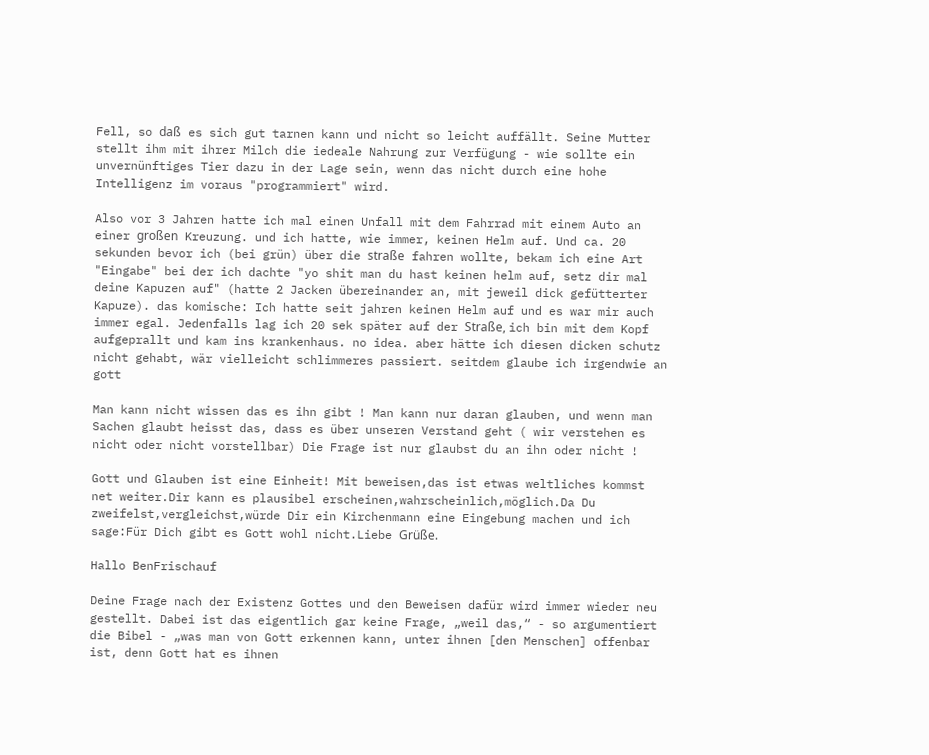Fell, so daß es sich gut tarnen kann und nicht so leicht auffällt. Seine Mutter stellt ihm mit ihrer Milch die iedeale Nahrung zur Verfügung - wie sollte ein unvernünftiges Tier dazu in der Lage sein, wenn das nicht durch eine hohe Intelligenz im voraus "programmiert" wird.

Also vor 3 Jahren hatte ich mal einen Unfall mit dem Fahrrad mit einem Auto an einer großen Kreuzung. und ich hatte, wie immer, keinen Helm auf. Und ca. 20 sekunden bevor ich (bei grün) über die straße fahren wollte, bekam ich eine Art "Eingabe" bei der ich dachte "yo shit man du hast keinen helm auf, setz dir mal deine Kapuzen auf" (hatte 2 Jacken übereinander an, mit jeweil dick gefütterter Kapuze). das komische: Ich hatte seit jahren keinen Helm auf und es war mir auch immer egal. Jedenfalls lag ich 20 sek später auf der Straße, ich bin mit dem Kopf aufgeprallt und kam ins krankenhaus. no idea. aber hätte ich diesen dicken schutz nicht gehabt, wär vielleicht schlimmeres passiert. seitdem glaube ich irgendwie an gott

Man kann nicht wissen das es ihn gibt ! Man kann nur daran glauben, und wenn man Sachen glaubt heisst das, dass es über unseren Verstand geht ( wir verstehen es nicht oder nicht vorstellbar) Die Frage ist nur glaubst du an ihn oder nicht !

Gott und Glauben ist eine Einheit! Mit beweisen,das ist etwas weltliches kommst net weiter.Dir kann es plausibel erscheinen,wahrscheinlich,möglich.Da Du zweifelst,vergleichst,würde Dir ein Kirchenmann eine Eingebung machen und ich sage:Für Dich gibt es Gott wohl nicht.Liebe Grüße.

Hallo BenFrischauf

Deine Frage nach der Existenz Gottes und den Beweisen dafür wird immer wieder neu gestellt. Dabei ist das eigentlich gar keine Frage, „weil das,“ - so argumentiert die Bibel - „was man von Gott erkennen kann, unter ihnen [den Menschen] offenbar ist, denn Gott hat es ihnen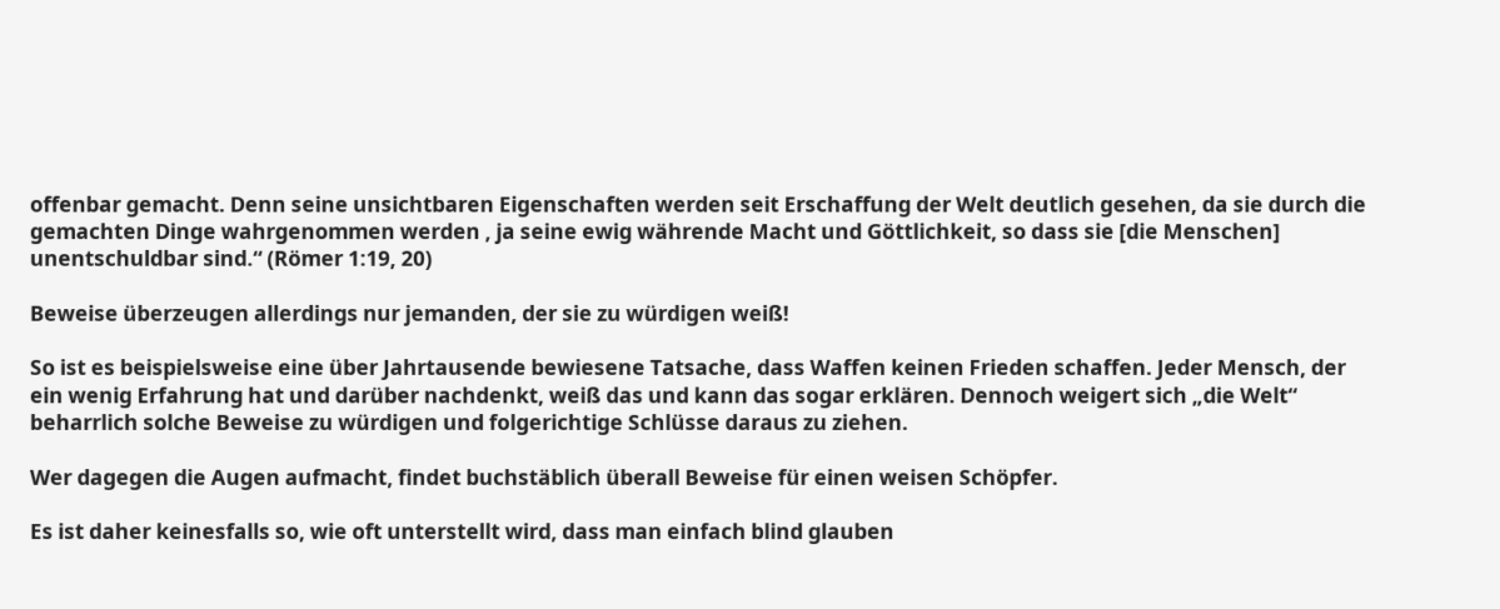offenbar gemacht. Denn seine unsichtbaren Eigenschaften werden seit Erschaffung der Welt deutlich gesehen, da sie durch die gemachten Dinge wahrgenommen werden , ja seine ewig währende Macht und Göttlichkeit, so dass sie [die Menschen] unentschuldbar sind.“ (Römer 1:19, 20)

Beweise überzeugen allerdings nur jemanden, der sie zu würdigen weiß!

So ist es beispielsweise eine über Jahrtausende bewiesene Tatsache, dass Waffen keinen Frieden schaffen. Jeder Mensch, der ein wenig Erfahrung hat und darüber nachdenkt, weiß das und kann das sogar erklären. Dennoch weigert sich „die Welt“ beharrlich solche Beweise zu würdigen und folgerichtige Schlüsse daraus zu ziehen.

Wer dagegen die Augen aufmacht, findet buchstäblich überall Beweise für einen weisen Schöpfer.

Es ist daher keinesfalls so, wie oft unterstellt wird, dass man einfach blind glauben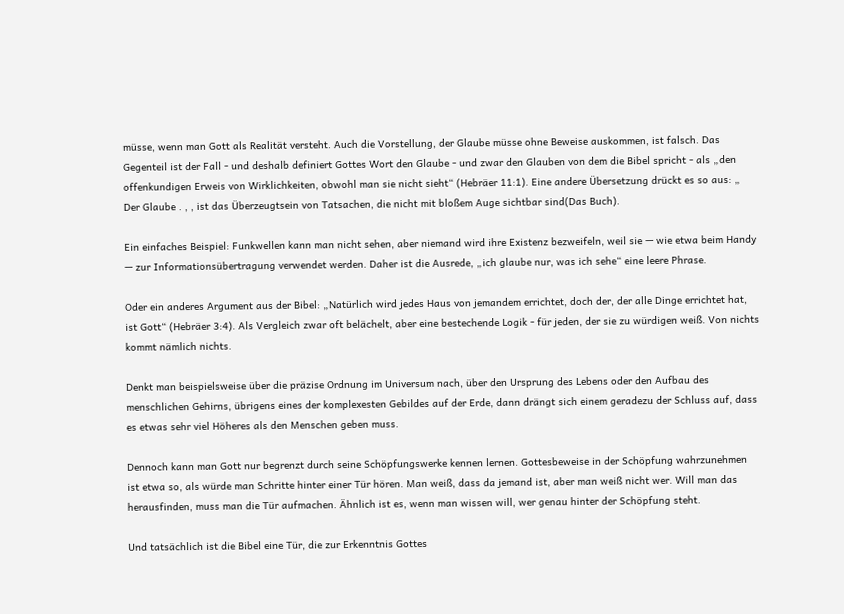müsse, wenn man Gott als Realität versteht. Auch die Vorstellung, der Glaube müsse ohne Beweise auskommen, ist falsch. Das Gegenteil ist der Fall - und deshalb definiert Gottes Wort den Glaube - und zwar den Glauben von dem die Bibel spricht - als „den offenkundigen Erweis von Wirklichkeiten, obwohl man sie nicht sieht“ (Hebräer 11:1). Eine andere Übersetzung drückt es so aus: „ Der Glaube . , , ist das Überzeugtsein von Tatsachen, die nicht mit bloßem Auge sichtbar sind(Das Buch).

Ein einfaches Beispiel: Funkwellen kann man nicht sehen, aber niemand wird ihre Existenz bezweifeln, weil sie — wie etwa beim Handy — zur Informationsübertragung verwendet werden. Daher ist die Ausrede, „ich glaube nur, was ich sehe“ eine leere Phrase.

Oder ein anderes Argument aus der Bibel: „Natürlich wird jedes Haus von jemandem errichtet, doch der, der alle Dinge errichtet hat, ist Gott“ (Hebräer 3:4). Als Vergleich zwar oft belächelt, aber eine bestechende Logik - für jeden, der sie zu würdigen weiß. Von nichts kommt nämlich nichts.

Denkt man beispielsweise über die präzise Ordnung im Universum nach, über den Ursprung des Lebens oder den Aufbau des menschlichen Gehirns, übrigens eines der komplexesten Gebildes auf der Erde, dann drängt sich einem geradezu der Schluss auf, dass es etwas sehr viel Höheres als den Menschen geben muss.

Dennoch kann man Gott nur begrenzt durch seine Schöpfungswerke kennen lernen. Gottesbeweise in der Schöpfung wahrzunehmen ist etwa so, als würde man Schritte hinter einer Tür hören. Man weiß, dass da jemand ist, aber man weiß nicht wer. Will man das herausfinden, muss man die Tür aufmachen. Ähnlich ist es, wenn man wissen will, wer genau hinter der Schöpfung steht.

Und tatsächlich ist die Bibel eine Tür, die zur Erkenntnis Gottes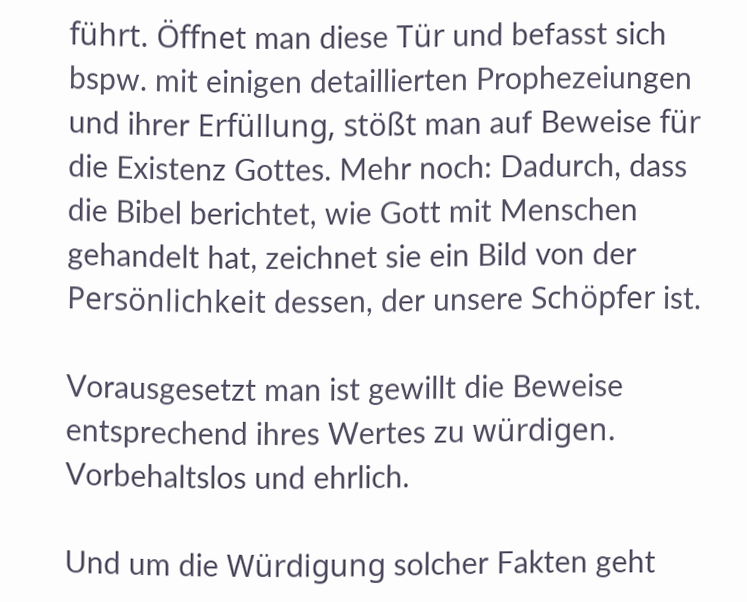führt. Öffnet man diese Tür und befasst sich bspw. mit einigen detaillierten Prophezeiungen und ihrer Erfüllung, stößt man auf Beweise für die Existenz Gottes. Mehr noch: Dadurch, dass die Bibel berichtet, wie Gott mit Menschen gehandelt hat, zeichnet sie ein Bild von der Persönlichkeit dessen, der unsere Schöpfer ist.

Vorausgesetzt man ist gewillt die Beweise entsprechend ihres Wertes zu würdigen. Vorbehaltslos und ehrlich.

Und um die Würdigung solcher Fakten geht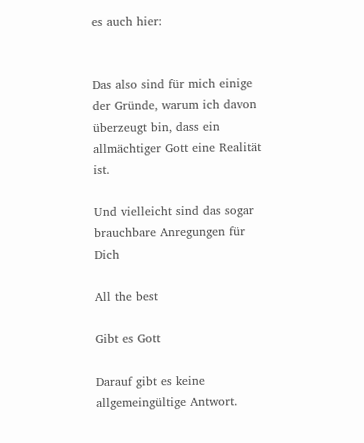es auch hier:


Das also sind für mich einige der Gründe, warum ich davon überzeugt bin, dass ein allmächtiger Gott eine Realität ist.

Und vielleicht sind das sogar brauchbare Anregungen für Dich

All the best

Gibt es Gott

Darauf gibt es keine allgemeingültige Antwort.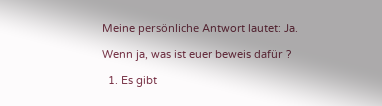Meine persönliche Antwort lautet: Ja.

Wenn ja, was ist euer beweis dafür ?

  1. Es gibt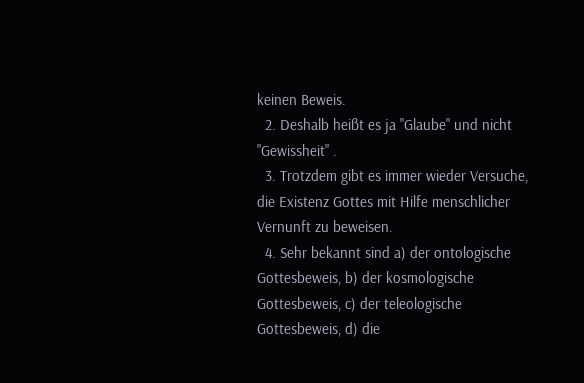keinen Beweis.
  2. Deshalb heißt es ja "Glaube" und nicht "Gewissheit" .
  3. Trotzdem gibt es immer wieder Versuche, die Existenz Gottes mit Hilfe menschlicher Vernunft zu beweisen.
  4. Sehr bekannt sind a) der ontologische Gottesbeweis, b) der kosmologische Gottesbeweis, c) der teleologische Gottesbeweis, d) die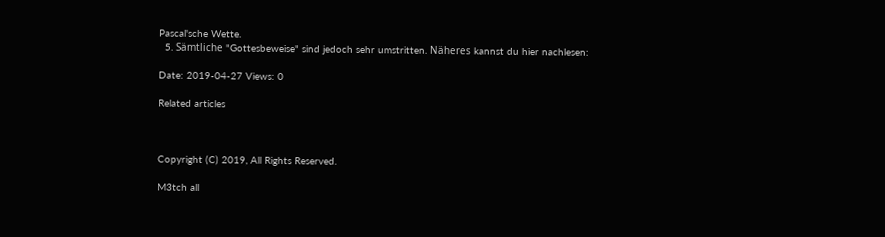Pascal'sche Wette.
  5. Sämtliche "Gottesbeweise" sind jedoch sehr umstritten. Näheres kannst du hier nachlesen:

Date: 2019-04-27 Views: 0

Related articles



Copyright (C) 2019, All Rights Reserved.

M3tch all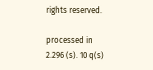rights reserved.

processed in 2.296 (s). 10 q(s)